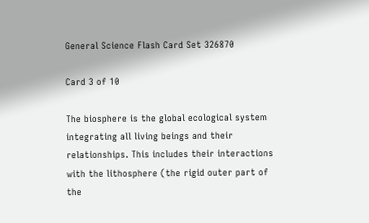General Science Flash Card Set 326870

Card 3 of 10

The biosphere is the global ecological system integrating all living beings and their relationships. This includes their interactions with the lithosphere (the rigid outer part of the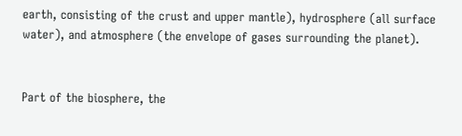earth, consisting of the crust and upper mantle), hydrosphere (all surface water), and atmosphere (the envelope of gases surrounding the planet).


Part of the biosphere, the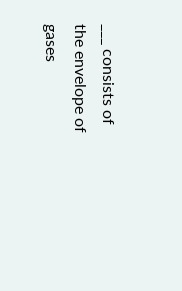___ consists of the envelope of gases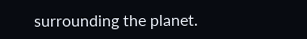surrounding the planet.